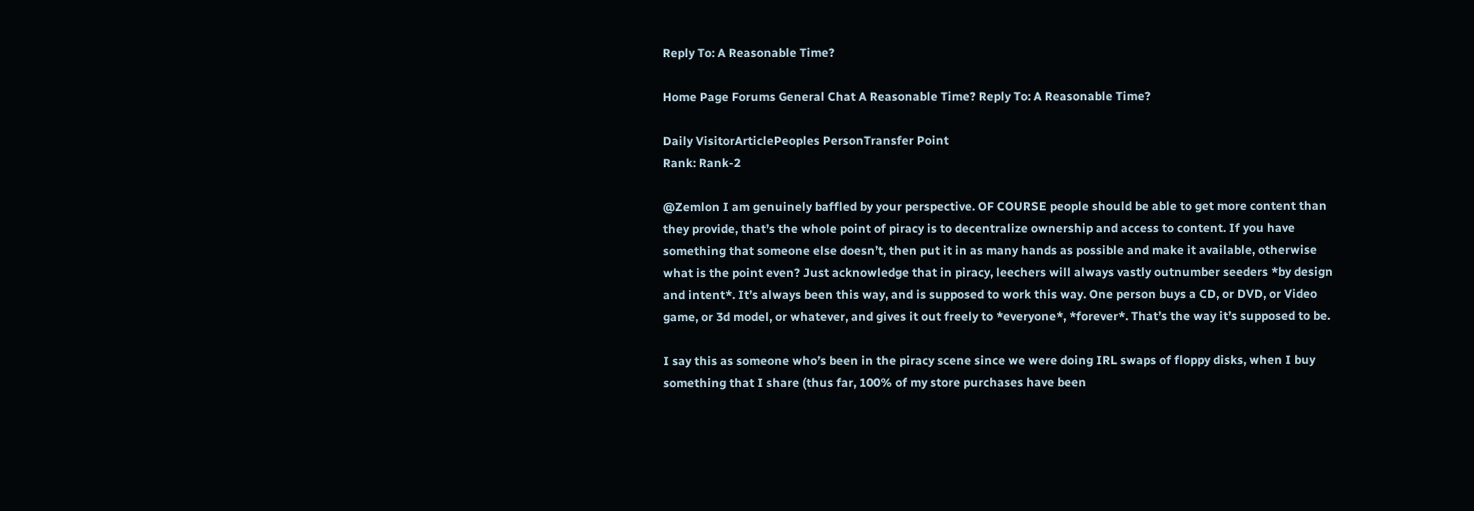Reply To: A Reasonable Time?

Home Page Forums General Chat A Reasonable Time? Reply To: A Reasonable Time?

Daily VisitorArticlePeoples PersonTransfer Point
Rank: Rank-2

@Zemlon I am genuinely baffled by your perspective. OF COURSE people should be able to get more content than they provide, that’s the whole point of piracy is to decentralize ownership and access to content. If you have something that someone else doesn’t, then put it in as many hands as possible and make it available, otherwise what is the point even? Just acknowledge that in piracy, leechers will always vastly outnumber seeders *by design and intent*. It’s always been this way, and is supposed to work this way. One person buys a CD, or DVD, or Video game, or 3d model, or whatever, and gives it out freely to *everyone*, *forever*. That’s the way it’s supposed to be.

I say this as someone who’s been in the piracy scene since we were doing IRL swaps of floppy disks, when I buy something that I share (thus far, 100% of my store purchases have been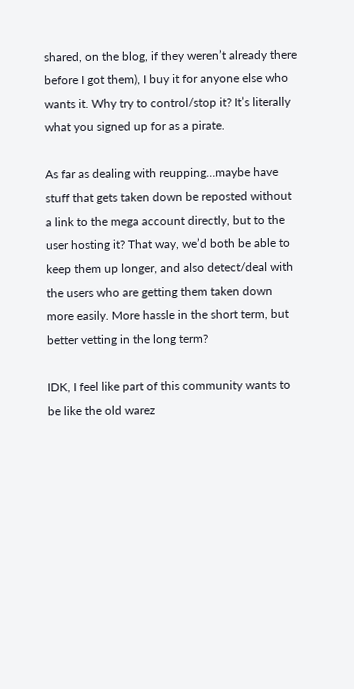shared, on the blog, if they weren’t already there before I got them), I buy it for anyone else who wants it. Why try to control/stop it? It’s literally what you signed up for as a pirate.

As far as dealing with reupping…maybe have stuff that gets taken down be reposted without a link to the mega account directly, but to the user hosting it? That way, we’d both be able to keep them up longer, and also detect/deal with the users who are getting them taken down more easily. More hassle in the short term, but better vetting in the long term?

IDK, I feel like part of this community wants to be like the old warez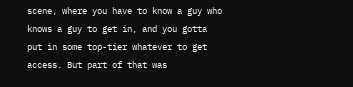scene, where you have to know a guy who knows a guy to get in, and you gotta put in some top-tier whatever to get access. But part of that was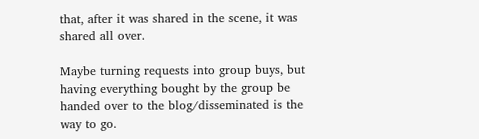that, after it was shared in the scene, it was shared all over.

Maybe turning requests into group buys, but having everything bought by the group be handed over to the blog/disseminated is the way to go.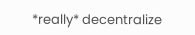*really* decentralize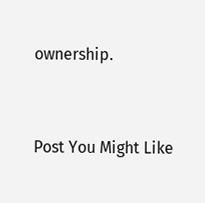ownership.


Post You Might Like